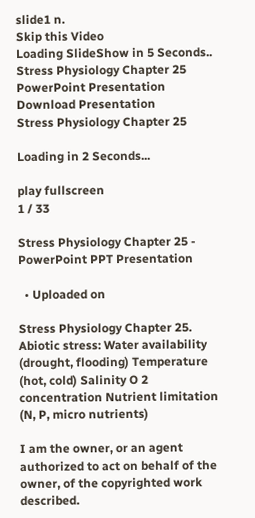slide1 n.
Skip this Video
Loading SlideShow in 5 Seconds..
Stress Physiology Chapter 25 PowerPoint Presentation
Download Presentation
Stress Physiology Chapter 25

Loading in 2 Seconds...

play fullscreen
1 / 33

Stress Physiology Chapter 25 - PowerPoint PPT Presentation

  • Uploaded on

Stress Physiology Chapter 25. Abiotic stress: Water availability (drought, flooding) Temperature (hot, cold) Salinity O 2 concentration Nutrient limitation (N, P, micro nutrients)

I am the owner, or an agent authorized to act on behalf of the owner, of the copyrighted work described.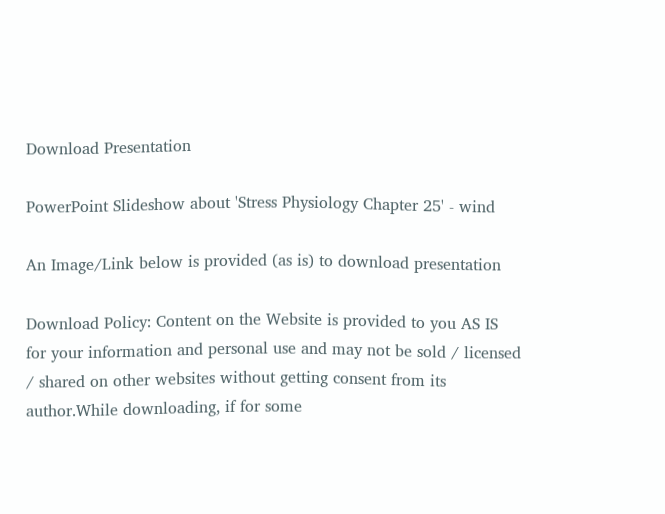Download Presentation

PowerPoint Slideshow about 'Stress Physiology Chapter 25' - wind

An Image/Link below is provided (as is) to download presentation

Download Policy: Content on the Website is provided to you AS IS for your information and personal use and may not be sold / licensed / shared on other websites without getting consent from its author.While downloading, if for some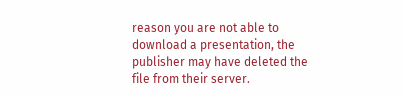reason you are not able to download a presentation, the publisher may have deleted the file from their server.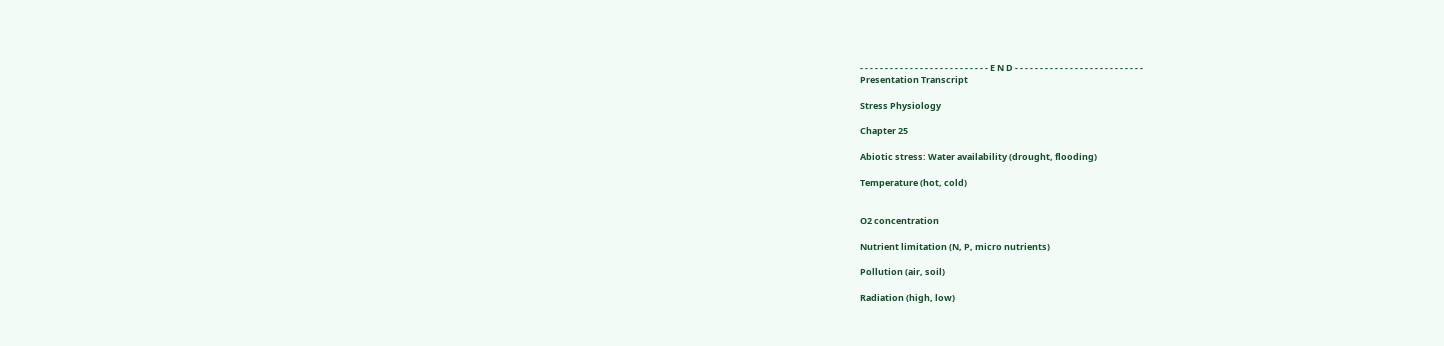- - - - - - - - - - - - - - - - - - - - - - - - - - E N D - - - - - - - - - - - - - - - - - - - - - - - - - -
Presentation Transcript

Stress Physiology

Chapter 25

Abiotic stress: Water availability (drought, flooding)

Temperature (hot, cold)


O2 concentration

Nutrient limitation (N, P, micro nutrients)

Pollution (air, soil)

Radiation (high, low)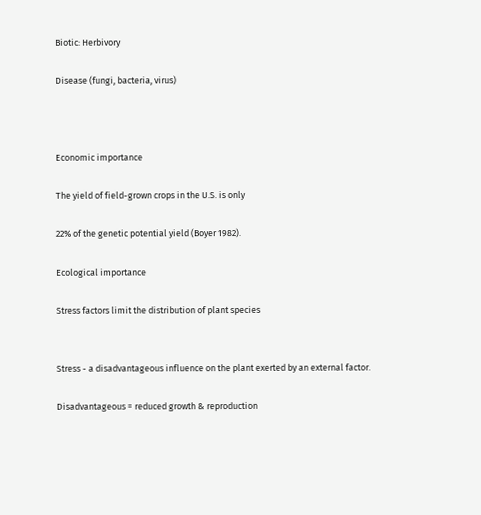Biotic: Herbivory

Disease (fungi, bacteria, virus)



Economic importance

The yield of field-grown crops in the U.S. is only

22% of the genetic potential yield (Boyer 1982).

Ecological importance

Stress factors limit the distribution of plant species


Stress - a disadvantageous influence on the plant exerted by an external factor.

Disadvantageous = reduced growth & reproduction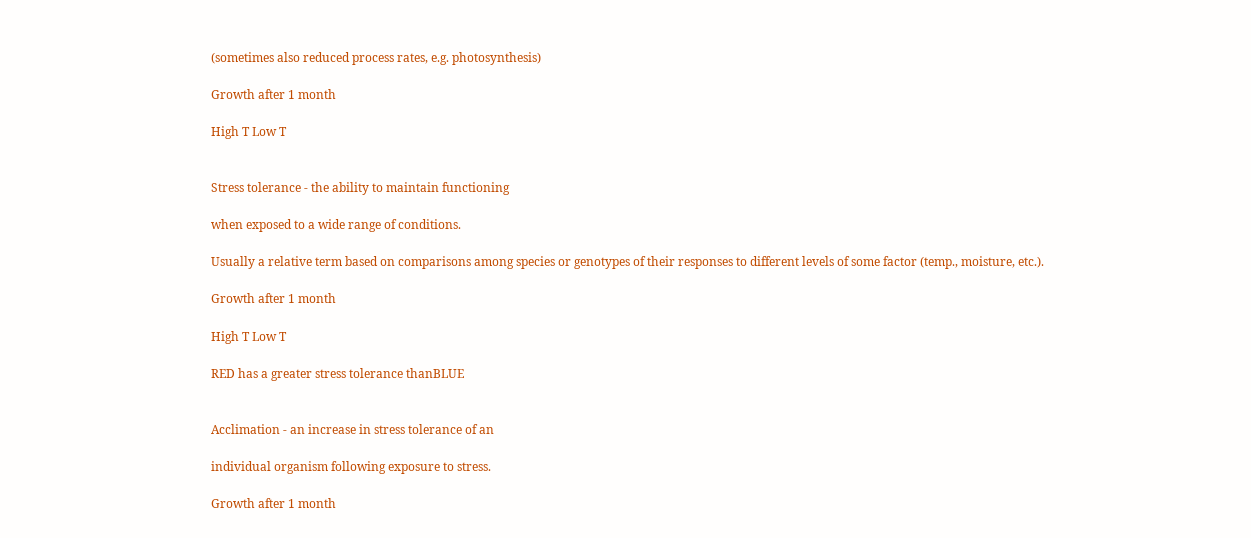(sometimes also reduced process rates, e.g. photosynthesis)

Growth after 1 month

High T Low T


Stress tolerance - the ability to maintain functioning

when exposed to a wide range of conditions.

Usually a relative term based on comparisons among species or genotypes of their responses to different levels of some factor (temp., moisture, etc.).

Growth after 1 month

High T Low T

RED has a greater stress tolerance thanBLUE


Acclimation - an increase in stress tolerance of an

individual organism following exposure to stress.

Growth after 1 month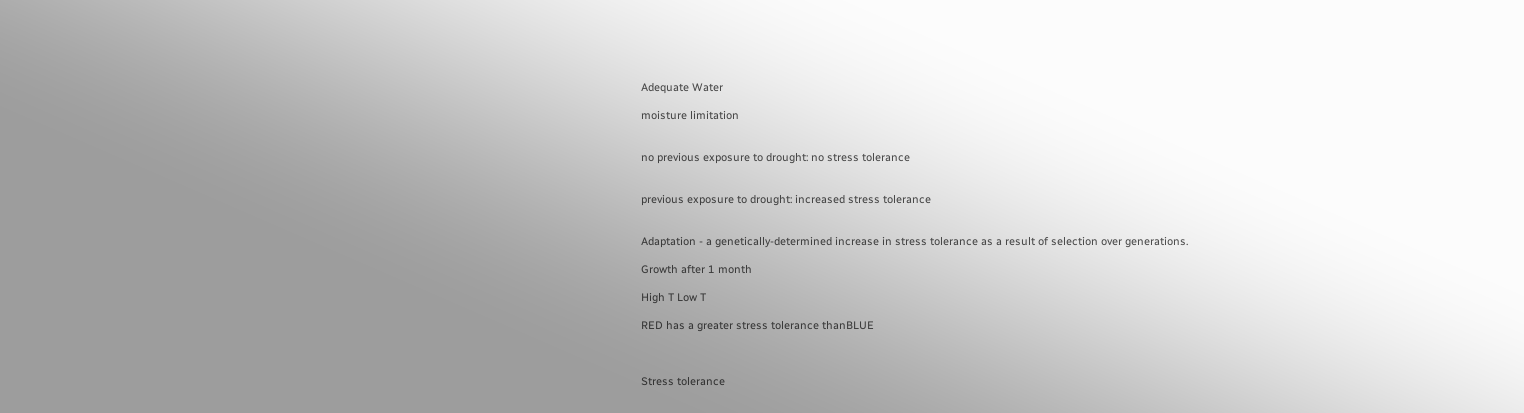Adequate Water

moisture limitation


no previous exposure to drought: no stress tolerance


previous exposure to drought: increased stress tolerance


Adaptation - a genetically-determined increase in stress tolerance as a result of selection over generations.

Growth after 1 month

High T Low T

RED has a greater stress tolerance thanBLUE



Stress tolerance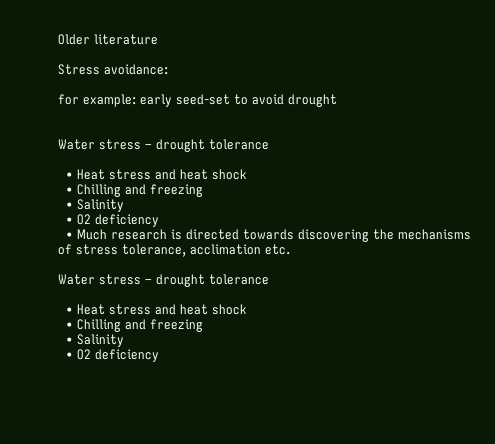Older literature

Stress avoidance:

for example: early seed-set to avoid drought


Water stress – drought tolerance

  • Heat stress and heat shock
  • Chilling and freezing
  • Salinity
  • O2 deficiency
  • Much research is directed towards discovering the mechanisms of stress tolerance, acclimation etc.

Water stress – drought tolerance

  • Heat stress and heat shock
  • Chilling and freezing
  • Salinity
  • O2 deficiency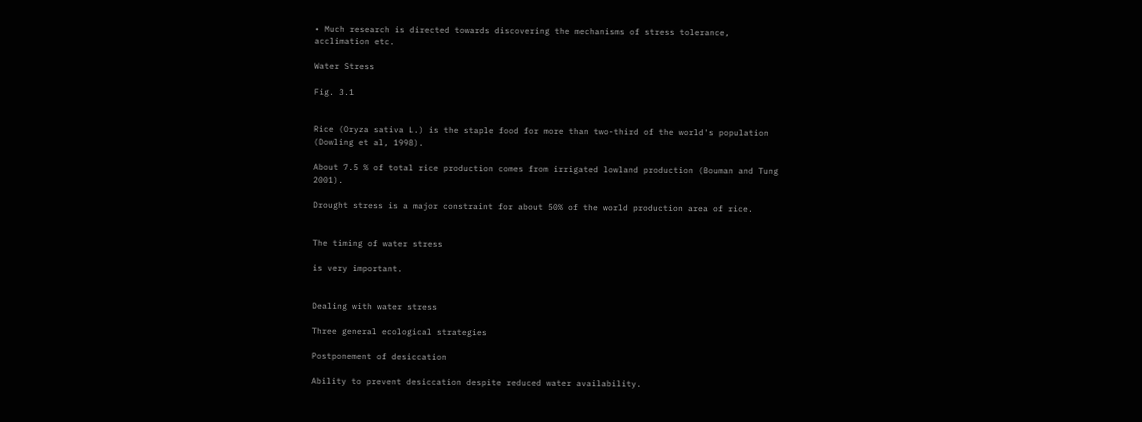• Much research is directed towards discovering the mechanisms of stress tolerance, acclimation etc.

Water Stress

Fig. 3.1


Rice (Oryza sativa L.) is the staple food for more than two-third of the world's population (Dowling et al, 1998).

About 7.5 % of total rice production comes from irrigated lowland production (Bouman and Tung 2001).

Drought stress is a major constraint for about 50% of the world production area of rice.


The timing of water stress

is very important.


Dealing with water stress

Three general ecological strategies

Postponement of desiccation

Ability to prevent desiccation despite reduced water availability.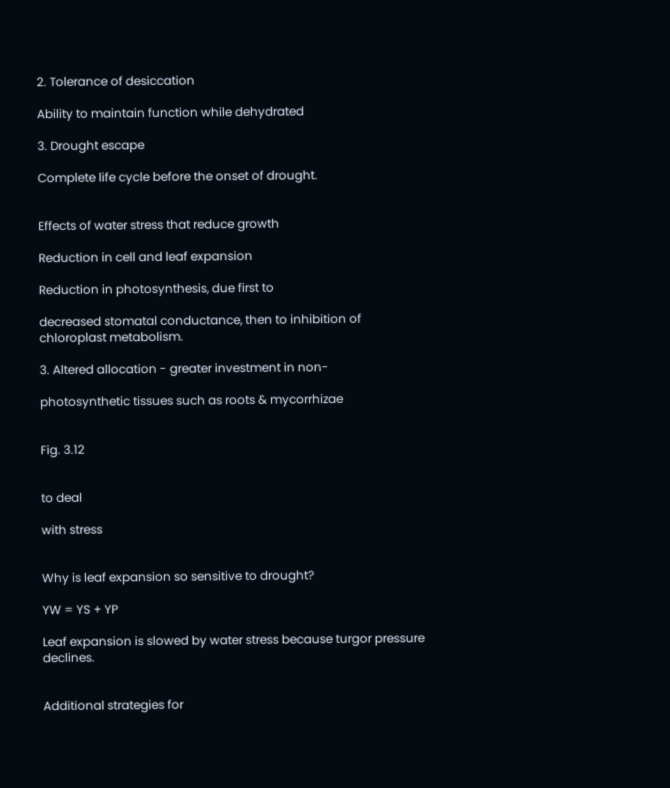2. Tolerance of desiccation

Ability to maintain function while dehydrated

3. Drought escape

Complete life cycle before the onset of drought.


Effects of water stress that reduce growth

Reduction in cell and leaf expansion

Reduction in photosynthesis, due first to

decreased stomatal conductance, then to inhibition of chloroplast metabolism.

3. Altered allocation - greater investment in non-

photosynthetic tissues such as roots & mycorrhizae


Fig. 3.12


to deal

with stress


Why is leaf expansion so sensitive to drought?

YW = YS + YP

Leaf expansion is slowed by water stress because turgor pressure declines.


Additional strategies for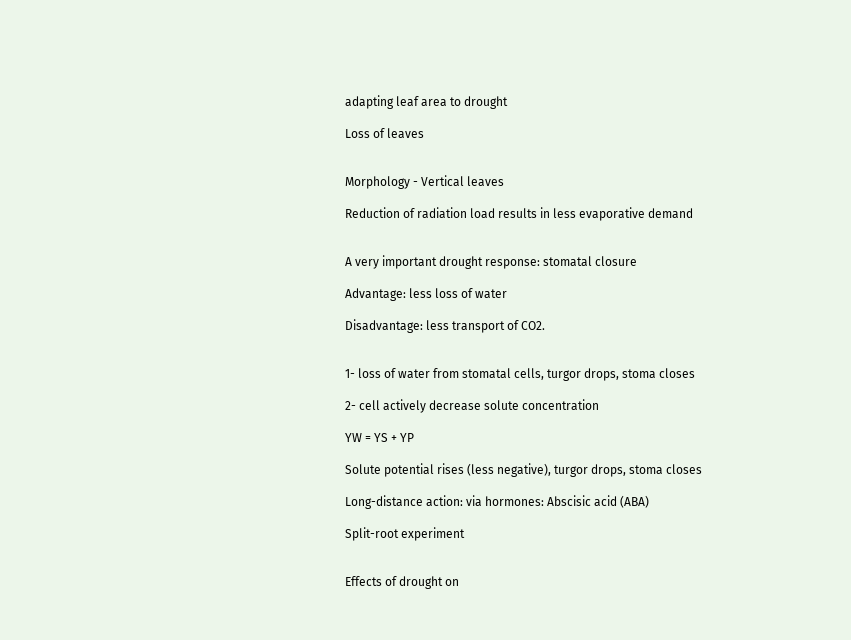adapting leaf area to drought

Loss of leaves


Morphology - Vertical leaves

Reduction of radiation load results in less evaporative demand


A very important drought response: stomatal closure

Advantage: less loss of water

Disadvantage: less transport of CO2.


1- loss of water from stomatal cells, turgor drops, stoma closes

2- cell actively decrease solute concentration

YW = YS + YP

Solute potential rises (less negative), turgor drops, stoma closes

Long-distance action: via hormones: Abscisic acid (ABA)

Split-root experiment


Effects of drought on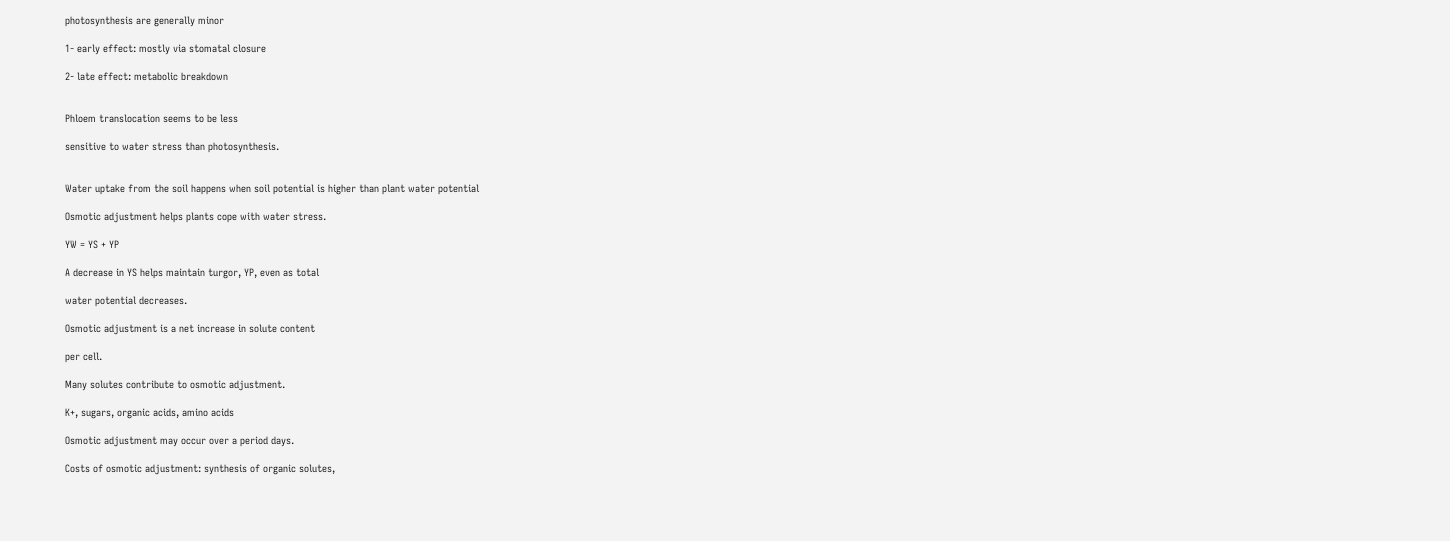photosynthesis are generally minor

1- early effect: mostly via stomatal closure

2- late effect: metabolic breakdown


Phloem translocation seems to be less

sensitive to water stress than photosynthesis.


Water uptake from the soil happens when soil potential is higher than plant water potential

Osmotic adjustment helps plants cope with water stress.

YW = YS + YP

A decrease in YS helps maintain turgor, YP, even as total

water potential decreases.

Osmotic adjustment is a net increase in solute content

per cell.

Many solutes contribute to osmotic adjustment.

K+, sugars, organic acids, amino acids

Osmotic adjustment may occur over a period days.

Costs of osmotic adjustment: synthesis of organic solutes,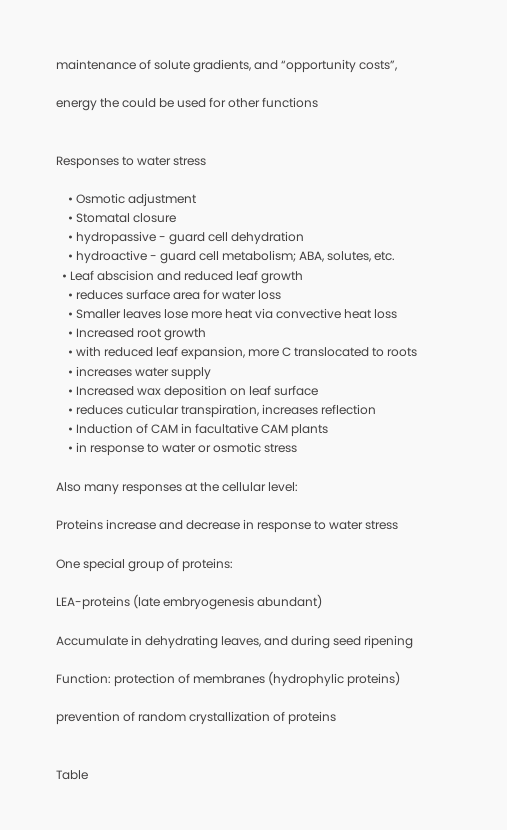maintenance of solute gradients, and “opportunity costs”,

energy the could be used for other functions


Responses to water stress

    • Osmotic adjustment
    • Stomatal closure
    • hydropassive - guard cell dehydration
    • hydroactive - guard cell metabolism; ABA, solutes, etc.
  • Leaf abscision and reduced leaf growth
    • reduces surface area for water loss
    • Smaller leaves lose more heat via convective heat loss
    • Increased root growth
    • with reduced leaf expansion, more C translocated to roots
    • increases water supply
    • Increased wax deposition on leaf surface
    • reduces cuticular transpiration, increases reflection
    • Induction of CAM in facultative CAM plants
    • in response to water or osmotic stress

Also many responses at the cellular level:

Proteins increase and decrease in response to water stress

One special group of proteins:

LEA-proteins (late embryogenesis abundant)

Accumulate in dehydrating leaves, and during seed ripening

Function: protection of membranes (hydrophylic proteins)

prevention of random crystallization of proteins


Table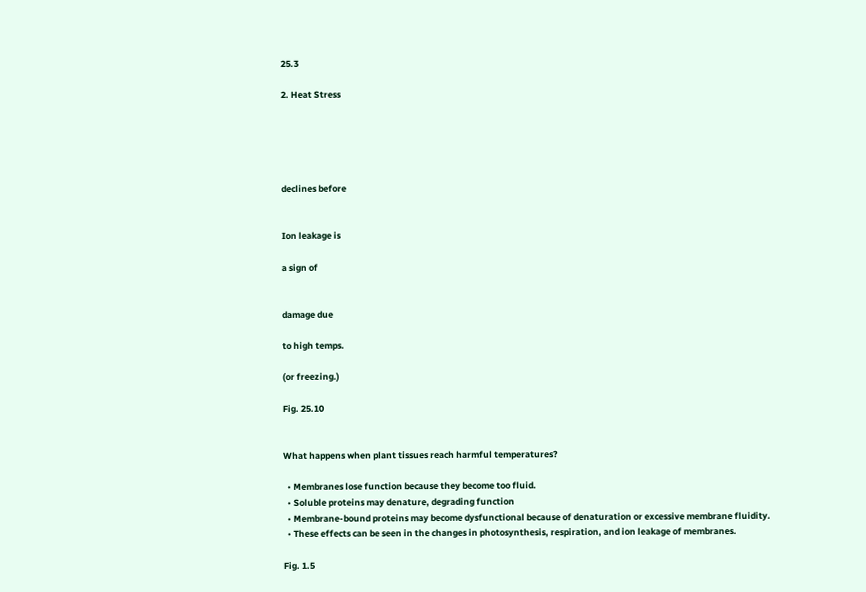25.3

2. Heat Stress





declines before


Ion leakage is

a sign of


damage due

to high temps.

(or freezing.)

Fig. 25.10


What happens when plant tissues reach harmful temperatures?

  • Membranes lose function because they become too fluid.
  • Soluble proteins may denature, degrading function
  • Membrane-bound proteins may become dysfunctional because of denaturation or excessive membrane fluidity.
  • These effects can be seen in the changes in photosynthesis, respiration, and ion leakage of membranes.

Fig. 1.5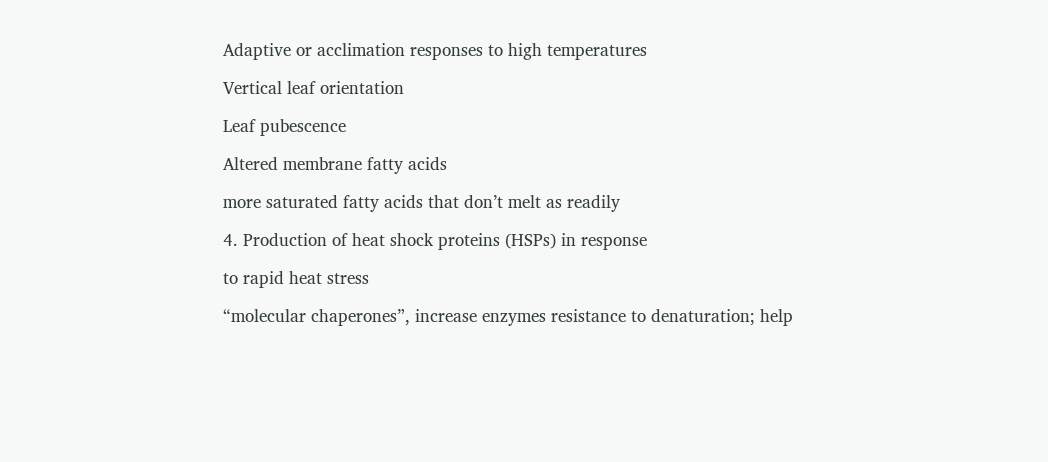Adaptive or acclimation responses to high temperatures

Vertical leaf orientation

Leaf pubescence

Altered membrane fatty acids

more saturated fatty acids that don’t melt as readily

4. Production of heat shock proteins (HSPs) in response

to rapid heat stress

“molecular chaperones”, increase enzymes resistance to denaturation; help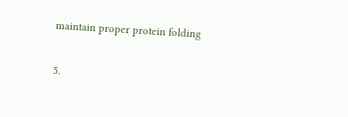maintain proper protein folding

5.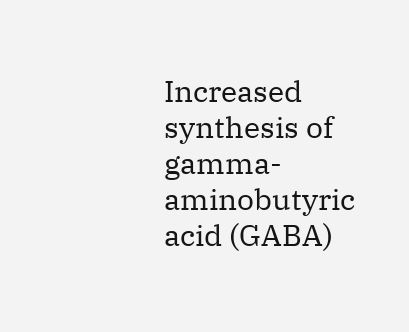Increased synthesis of gamma-aminobutyric acid (GABA)